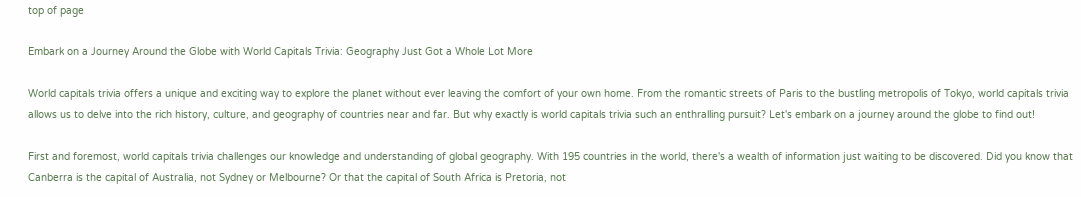top of page

Embark on a Journey Around the Globe with World Capitals Trivia: Geography Just Got a Whole Lot More

World capitals trivia offers a unique and exciting way to explore the planet without ever leaving the comfort of your own home. From the romantic streets of Paris to the bustling metropolis of Tokyo, world capitals trivia allows us to delve into the rich history, culture, and geography of countries near and far. But why exactly is world capitals trivia such an enthralling pursuit? Let's embark on a journey around the globe to find out!

First and foremost, world capitals trivia challenges our knowledge and understanding of global geography. With 195 countries in the world, there's a wealth of information just waiting to be discovered. Did you know that Canberra is the capital of Australia, not Sydney or Melbourne? Or that the capital of South Africa is Pretoria, not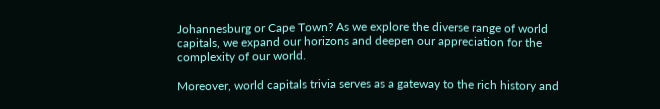Johannesburg or Cape Town? As we explore the diverse range of world capitals, we expand our horizons and deepen our appreciation for the complexity of our world.

Moreover, world capitals trivia serves as a gateway to the rich history and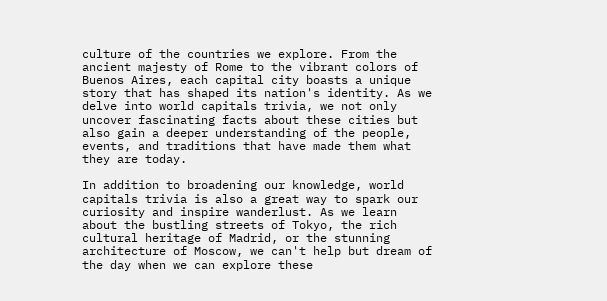culture of the countries we explore. From the ancient majesty of Rome to the vibrant colors of Buenos Aires, each capital city boasts a unique story that has shaped its nation's identity. As we delve into world capitals trivia, we not only uncover fascinating facts about these cities but also gain a deeper understanding of the people, events, and traditions that have made them what they are today.

In addition to broadening our knowledge, world capitals trivia is also a great way to spark our curiosity and inspire wanderlust. As we learn about the bustling streets of Tokyo, the rich cultural heritage of Madrid, or the stunning architecture of Moscow, we can't help but dream of the day when we can explore these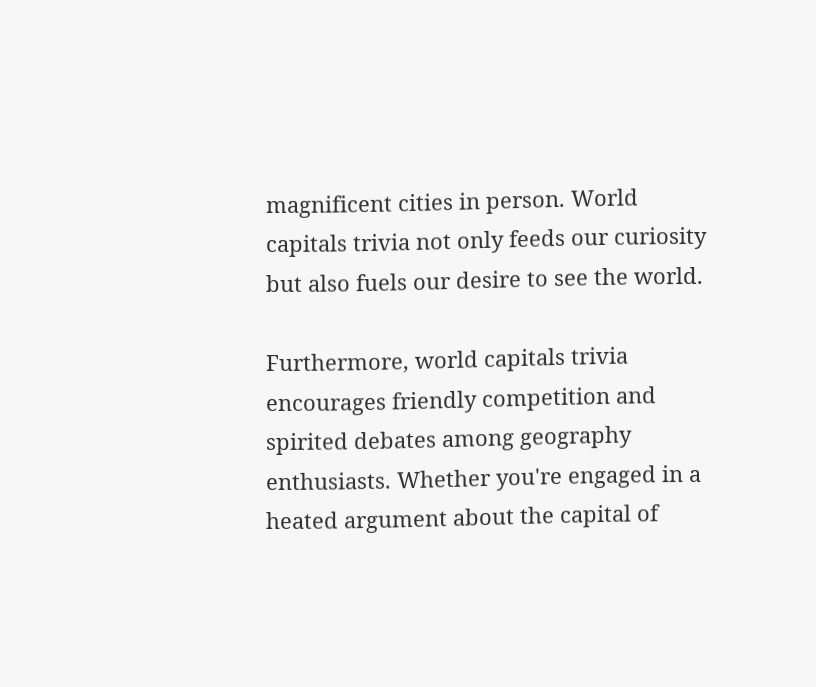magnificent cities in person. World capitals trivia not only feeds our curiosity but also fuels our desire to see the world.

Furthermore, world capitals trivia encourages friendly competition and spirited debates among geography enthusiasts. Whether you're engaged in a heated argument about the capital of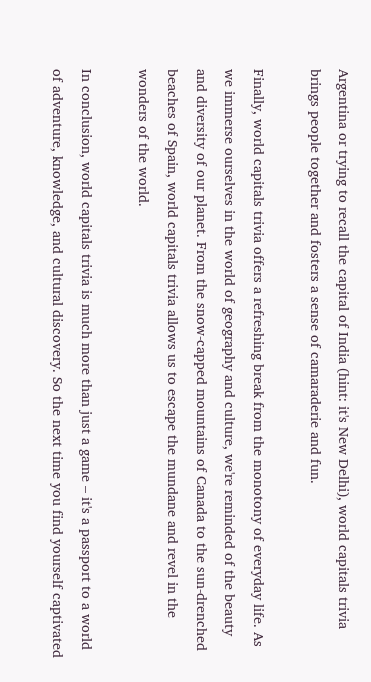Argentina or trying to recall the capital of India (hint: it's New Delhi), world capitals trivia brings people together and fosters a sense of camaraderie and fun.

Finally, world capitals trivia offers a refreshing break from the monotony of everyday life. As we immerse ourselves in the world of geography and culture, we're reminded of the beauty and diversity of our planet. From the snow-capped mountains of Canada to the sun-drenched beaches of Spain, world capitals trivia allows us to escape the mundane and revel in the wonders of the world.

In conclusion, world capitals trivia is much more than just a game – it's a passport to a world of adventure, knowledge, and cultural discovery. So the next time you find yourself captivated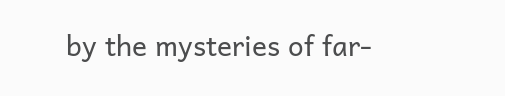by the mysteries of far-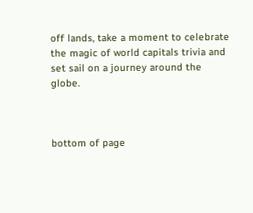off lands, take a moment to celebrate the magic of world capitals trivia and set sail on a journey around the globe.



bottom of page